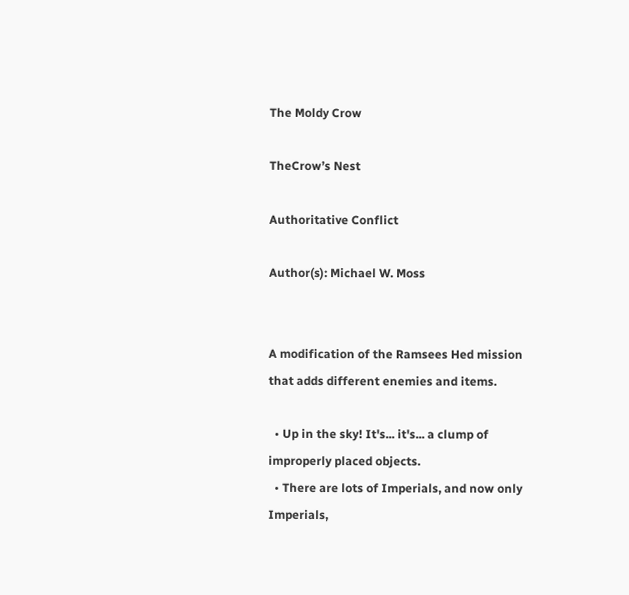The Moldy Crow

TheCrow’s Nest

Authoritative Conflict

Author(s): Michael W. Moss


A modification of the Ramsees Hed mission that adds different enemies and items.

  • Up in the sky! It's... it's... a clump of improperly placed objects.
  • There are lots of Imperials, and now only Imperials,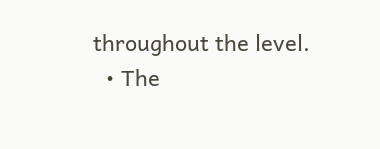throughout the level.
  • The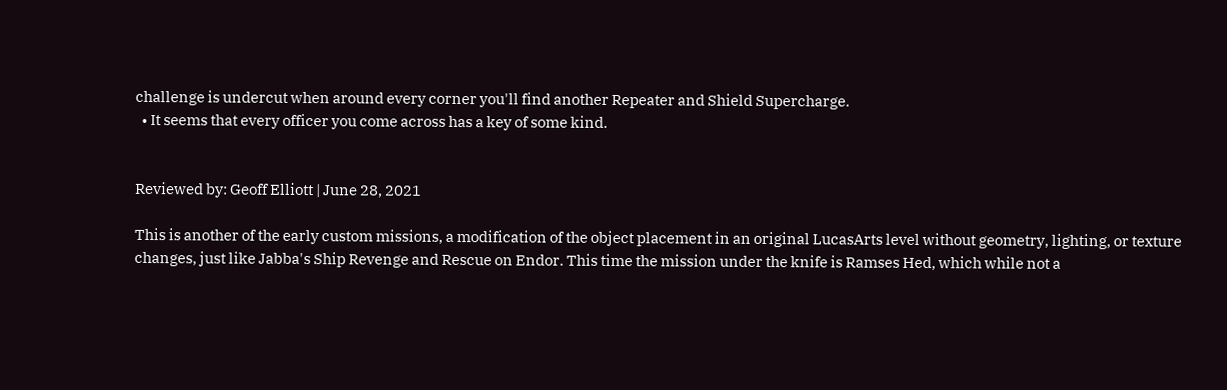challenge is undercut when around every corner you'll find another Repeater and Shield Supercharge.
  • It seems that every officer you come across has a key of some kind.


Reviewed by: Geoff Elliott | June 28, 2021

This is another of the early custom missions, a modification of the object placement in an original LucasArts level without geometry, lighting, or texture changes, just like Jabba's Ship Revenge and Rescue on Endor. This time the mission under the knife is Ramses Hed, which while not a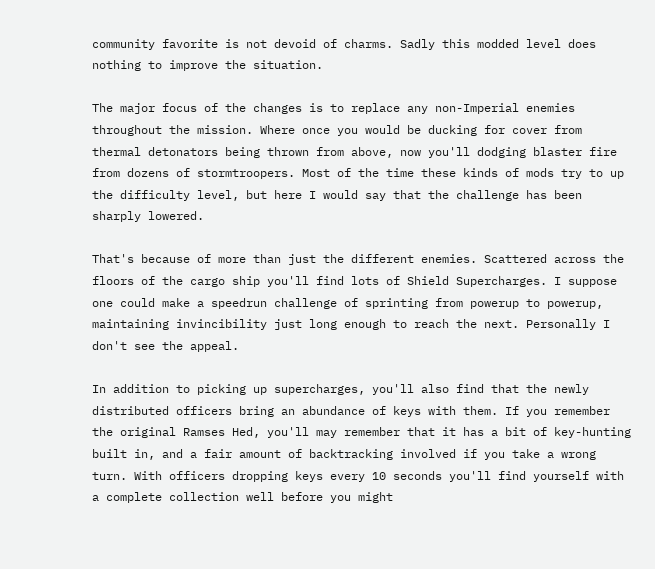community favorite is not devoid of charms. Sadly this modded level does nothing to improve the situation.

The major focus of the changes is to replace any non-Imperial enemies throughout the mission. Where once you would be ducking for cover from thermal detonators being thrown from above, now you'll dodging blaster fire from dozens of stormtroopers. Most of the time these kinds of mods try to up the difficulty level, but here I would say that the challenge has been sharply lowered.

That's because of more than just the different enemies. Scattered across the floors of the cargo ship you'll find lots of Shield Supercharges. I suppose one could make a speedrun challenge of sprinting from powerup to powerup, maintaining invincibility just long enough to reach the next. Personally I don't see the appeal.

In addition to picking up supercharges, you'll also find that the newly distributed officers bring an abundance of keys with them. If you remember the original Ramses Hed, you'll may remember that it has a bit of key-hunting built in, and a fair amount of backtracking involved if you take a wrong turn. With officers dropping keys every 10 seconds you'll find yourself with a complete collection well before you might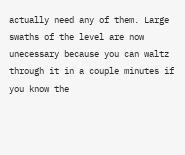actually need any of them. Large swaths of the level are now unecessary because you can waltz through it in a couple minutes if you know the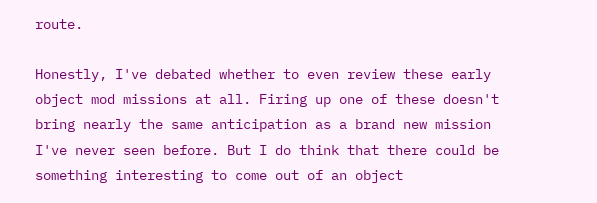route.

Honestly, I've debated whether to even review these early object mod missions at all. Firing up one of these doesn't bring nearly the same anticipation as a brand new mission I've never seen before. But I do think that there could be something interesting to come out of an object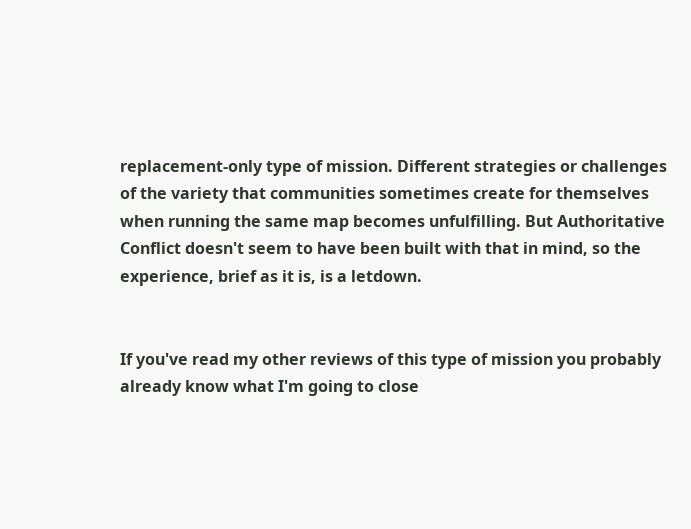replacement-only type of mission. Different strategies or challenges of the variety that communities sometimes create for themselves when running the same map becomes unfulfilling. But Authoritative Conflict doesn't seem to have been built with that in mind, so the experience, brief as it is, is a letdown.


If you've read my other reviews of this type of mission you probably already know what I'm going to close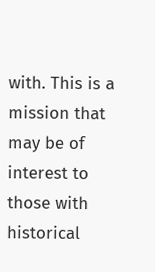with. This is a mission that may be of interest to those with historical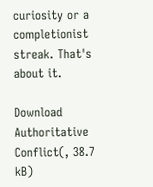curiosity or a completionist streak. That's about it.

Download Authoritative Conflict(, 38.7 kB)